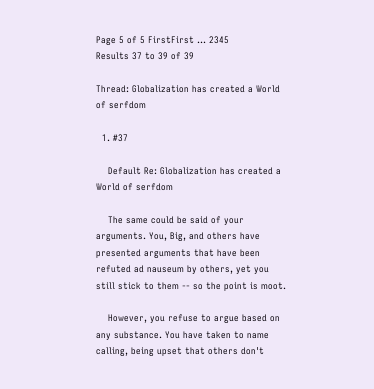Page 5 of 5 FirstFirst ... 2345
Results 37 to 39 of 39

Thread: Globalization has created a World of serfdom

  1. #37

    Default Re: Globalization has created a World of serfdom

    The same could be said of your arguments. You, Big, and others have presented arguments that have been refuted ad nauseum by others, yet you still stick to them -- so the point is moot.

    However, you refuse to argue based on any substance. You have taken to name calling, being upset that others don't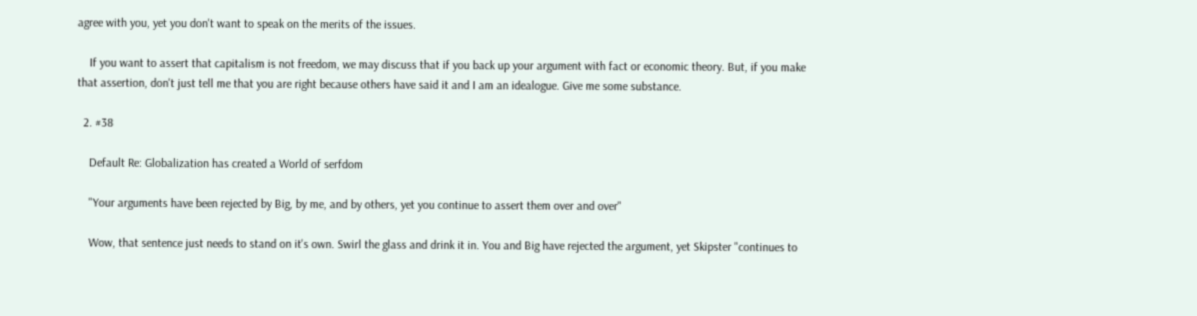agree with you, yet you don't want to speak on the merits of the issues.

    If you want to assert that capitalism is not freedom, we may discuss that if you back up your argument with fact or economic theory. But, if you make that assertion, don't just tell me that you are right because others have said it and I am an idealogue. Give me some substance.

  2. #38

    Default Re: Globalization has created a World of serfdom

    "Your arguments have been rejected by Big, by me, and by others, yet you continue to assert them over and over"

    Wow, that sentence just needs to stand on it's own. Swirl the glass and drink it in. You and Big have rejected the argument, yet Skipster "continues to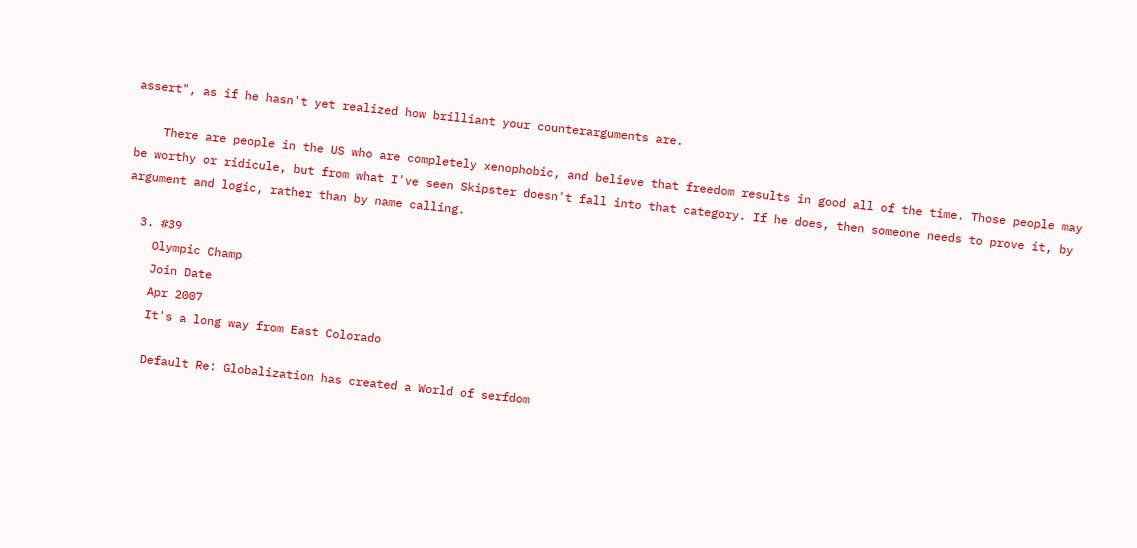assert", as if he hasn't yet realized how brilliant your counterarguments are.

    There are people in the US who are completely xenophobic, and believe that freedom results in good all of the time. Those people may be worthy or ridicule, but from what I've seen Skipster doesn't fall into that category. If he does, then someone needs to prove it, by argument and logic, rather than by name calling.

  3. #39
    Olympic Champ
    Join Date
    Apr 2007
    It's a long way from East Colorado

    Default Re: Globalization has created a World of serfdom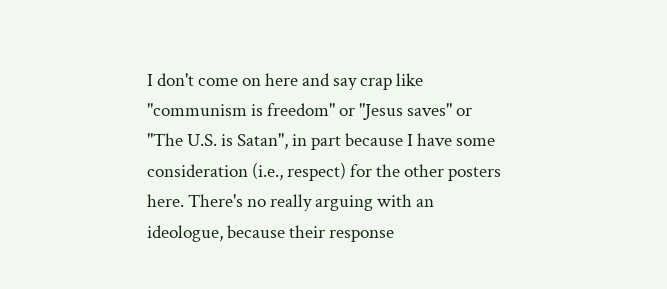I don't come on here and say crap like "communism is freedom" or "Jesus saves" or "The U.S. is Satan", in part because I have some consideration (i.e., respect) for the other posters here. There's no really arguing with an ideologue, because their response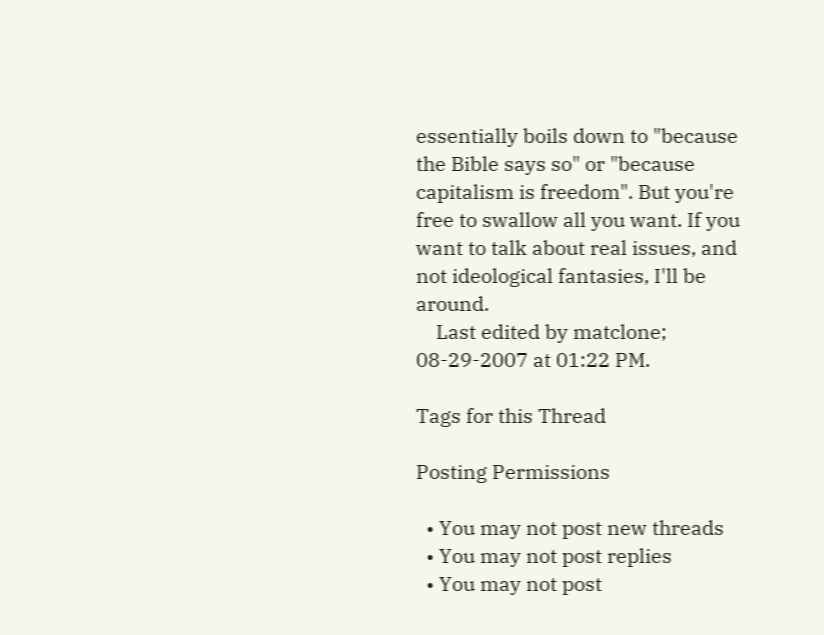essentially boils down to "because the Bible says so" or "because capitalism is freedom". But you're free to swallow all you want. If you want to talk about real issues, and not ideological fantasies, I'll be around.
    Last edited by matclone; 08-29-2007 at 01:22 PM.

Tags for this Thread

Posting Permissions

  • You may not post new threads
  • You may not post replies
  • You may not post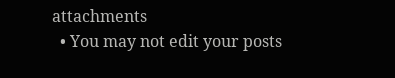attachments
  • You may not edit your posts